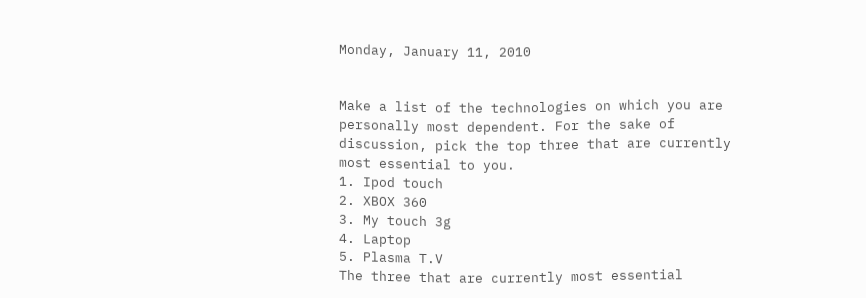Monday, January 11, 2010


Make a list of the technologies on which you are personally most dependent. For the sake of discussion, pick the top three that are currently most essential to you.
1. Ipod touch
2. XBOX 360
3. My touch 3g
4. Laptop
5. Plasma T.V
The three that are currently most essential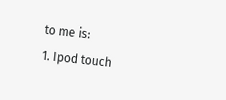to me is:
1. Ipod touch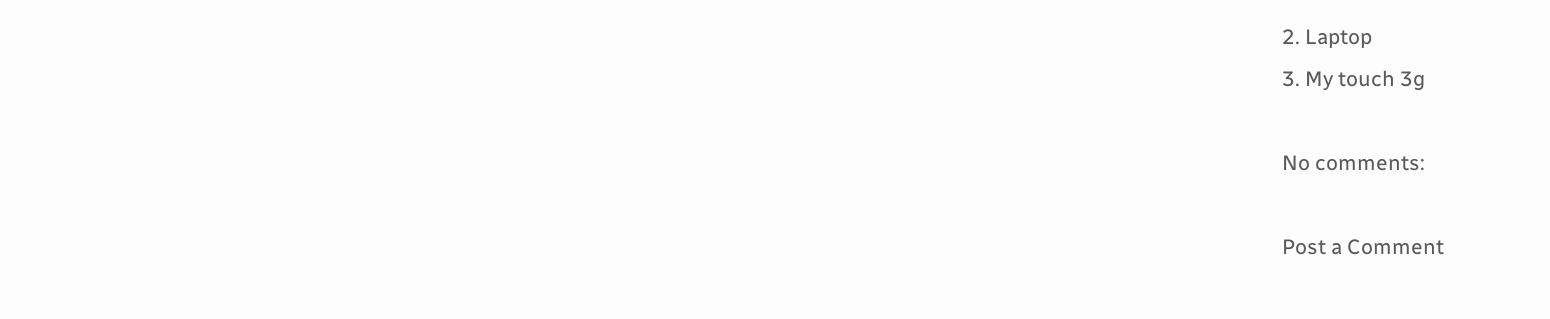2. Laptop
3. My touch 3g

No comments:

Post a Comment